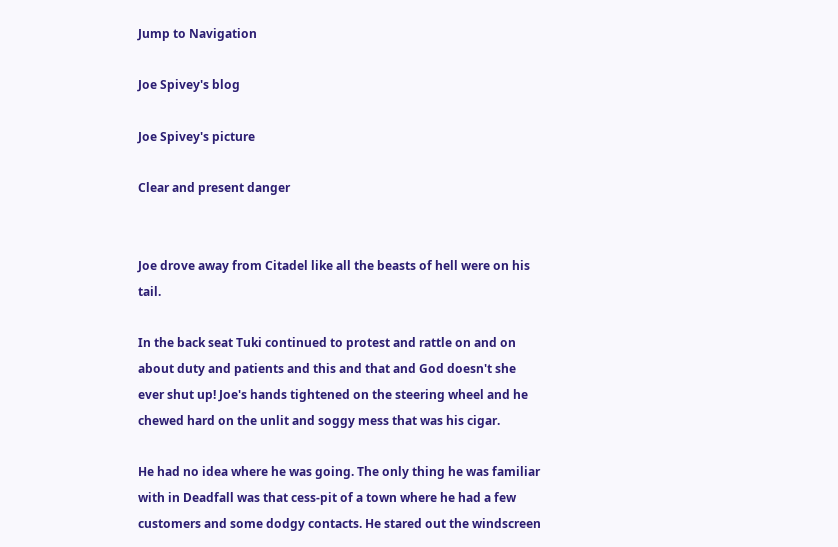Jump to Navigation

Joe Spivey's blog

Joe Spivey's picture

Clear and present danger


Joe drove away from Citadel like all the beasts of hell were on his tail.

In the back seat Tuki continued to protest and rattle on and on about duty and patients and this and that and God doesn't she ever shut up! Joe's hands tightened on the steering wheel and he chewed hard on the unlit and soggy mess that was his cigar.

He had no idea where he was going. The only thing he was familiar with in Deadfall was that cess-pit of a town where he had a few customers and some dodgy contacts. He stared out the windscreen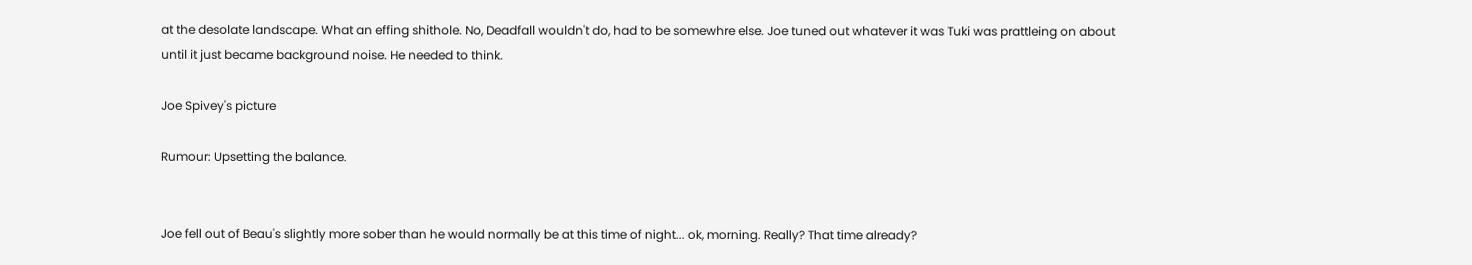at the desolate landscape. What an effing shithole. No, Deadfall wouldn't do, had to be somewhre else. Joe tuned out whatever it was Tuki was prattleing on about until it just became background noise. He needed to think.

Joe Spivey's picture

Rumour: Upsetting the balance.


Joe fell out of Beau's slightly more sober than he would normally be at this time of night... ok, morning. Really? That time already?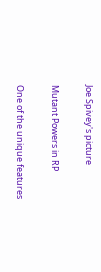Joe Spivey's picture

Mutant Powers in RP

One of the unique features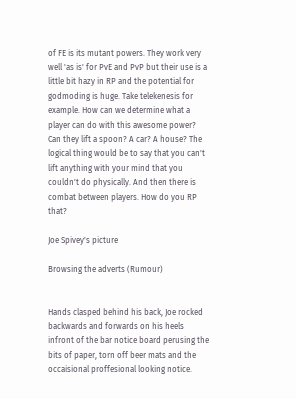of FE is its mutant powers. They work very well 'as is' for PvE and PvP but their use is a little bit hazy in RP and the potential for godmoding is huge. Take telekenesis for example. How can we determine what a player can do with this awesome power? Can they lift a spoon? A car? A house? The logical thing would be to say that you can't lift anything with your mind that you couldn't do physically. And then there is combat between players. How do you RP that?

Joe Spivey's picture

Browsing the adverts (Rumour)


Hands clasped behind his back, Joe rocked backwards and forwards on his heels infront of the bar notice board perusing the bits of paper, torn off beer mats and the occaisional proffesional looking notice.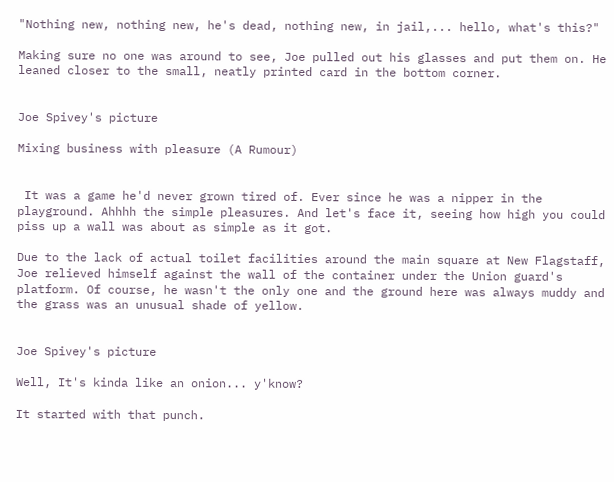"Nothing new, nothing new, he's dead, nothing new, in jail,... hello, what's this?"

Making sure no one was around to see, Joe pulled out his glasses and put them on. He leaned closer to the small, neatly printed card in the bottom corner.


Joe Spivey's picture

Mixing business with pleasure (A Rumour)


 It was a game he'd never grown tired of. Ever since he was a nipper in the playground. Ahhhh the simple pleasures. And let's face it, seeing how high you could piss up a wall was about as simple as it got.

Due to the lack of actual toilet facilities around the main square at New Flagstaff, Joe relieved himself against the wall of the container under the Union guard's platform. Of course, he wasn't the only one and the ground here was always muddy and the grass was an unusual shade of yellow.


Joe Spivey's picture

Well, It's kinda like an onion... y'know?

It started with that punch.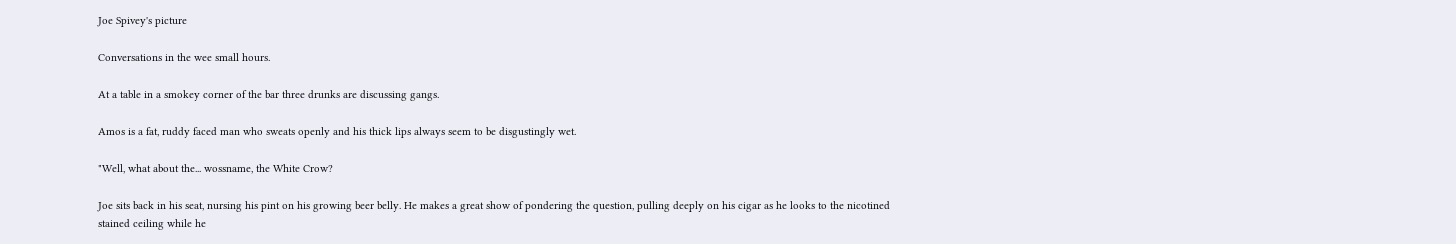Joe Spivey's picture

Conversations in the wee small hours.

At a table in a smokey corner of the bar three drunks are discussing gangs.

Amos is a fat, ruddy faced man who sweats openly and his thick lips always seem to be disgustingly wet.

"Well, what about the... wossname, the White Crow?

Joe sits back in his seat, nursing his pint on his growing beer belly. He makes a great show of pondering the question, pulling deeply on his cigar as he looks to the nicotined stained ceiling while he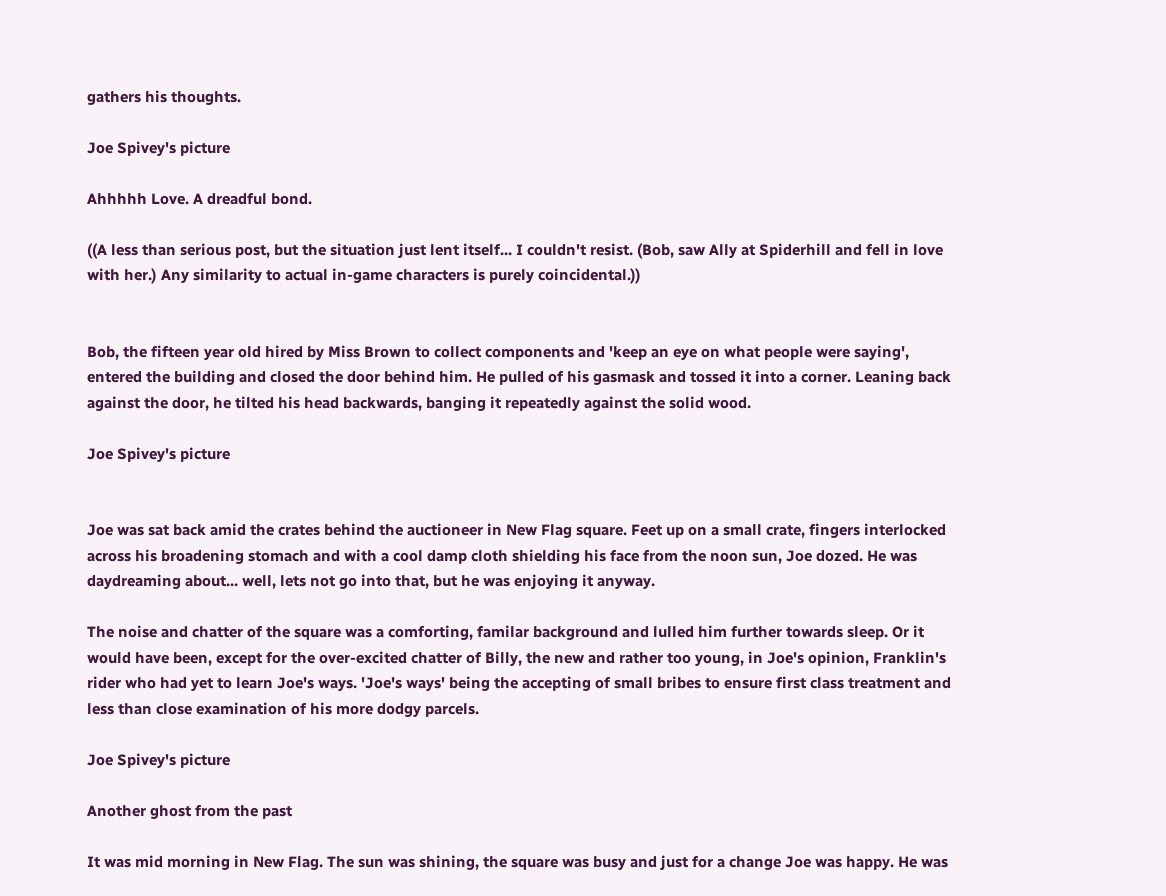gathers his thoughts.

Joe Spivey's picture

Ahhhhh Love. A dreadful bond.

((A less than serious post, but the situation just lent itself... I couldn't resist. (Bob, saw Ally at Spiderhill and fell in love with her.) Any similarity to actual in-game characters is purely coincidental.))


Bob, the fifteen year old hired by Miss Brown to collect components and 'keep an eye on what people were saying', entered the building and closed the door behind him. He pulled of his gasmask and tossed it into a corner. Leaning back against the door, he tilted his head backwards, banging it repeatedly against the solid wood.

Joe Spivey's picture


Joe was sat back amid the crates behind the auctioneer in New Flag square. Feet up on a small crate, fingers interlocked across his broadening stomach and with a cool damp cloth shielding his face from the noon sun, Joe dozed. He was daydreaming about... well, lets not go into that, but he was enjoying it anyway.

The noise and chatter of the square was a comforting, familar background and lulled him further towards sleep. Or it would have been, except for the over-excited chatter of Billy, the new and rather too young, in Joe's opinion, Franklin's rider who had yet to learn Joe's ways. 'Joe's ways' being the accepting of small bribes to ensure first class treatment and less than close examination of his more dodgy parcels.

Joe Spivey's picture

Another ghost from the past

It was mid morning in New Flag. The sun was shining, the square was busy and just for a change Joe was happy. He was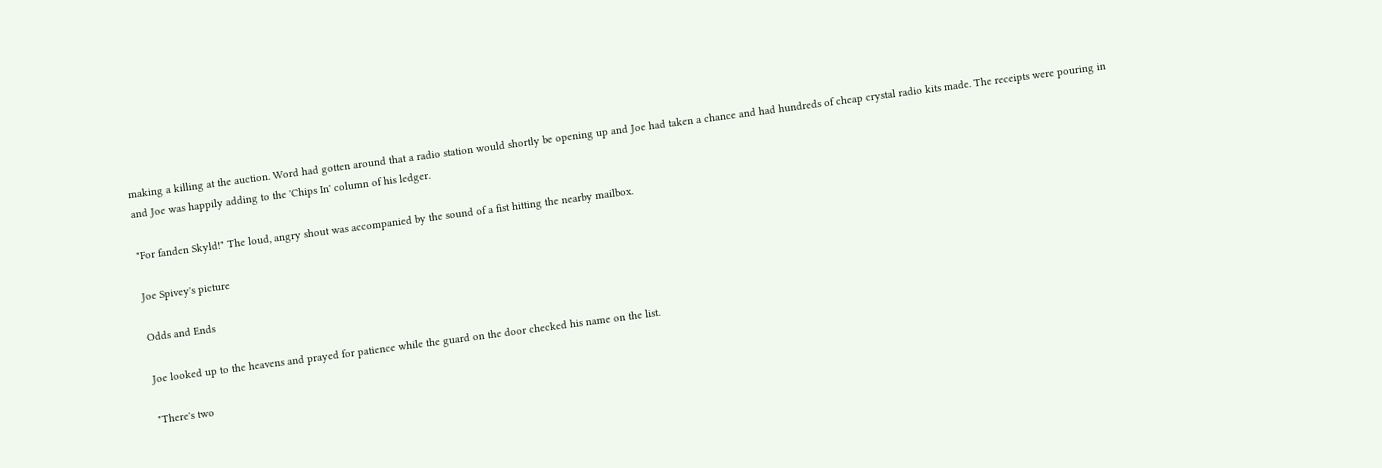making a killing at the auction. Word had gotten around that a radio station would shortly be opening up and Joe had taken a chance and had hundreds of cheap crystal radio kits made. The receipts were pouring in and Joe was happily adding to the 'Chips In' column of his ledger.

"For fanden Skyld!" The loud, angry shout was accompanied by the sound of a fist hitting the nearby mailbox.

Joe Spivey's picture

Odds and Ends

Joe looked up to the heavens and prayed for patience while the guard on the door checked his name on the list.

"There's two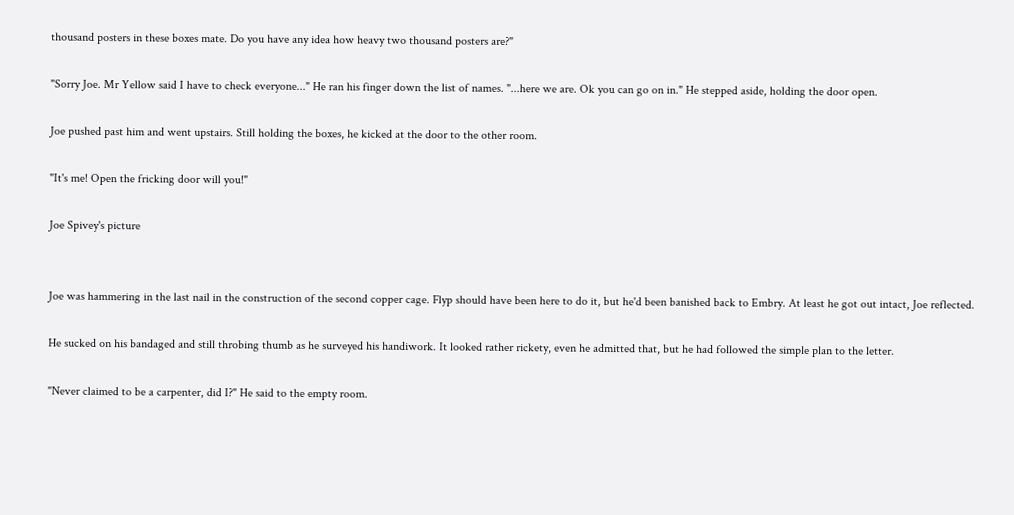thousand posters in these boxes mate. Do you have any idea how heavy two thousand posters are?"

"Sorry Joe. Mr Yellow said I have to check everyone..." He ran his finger down the list of names. "...here we are. Ok you can go on in." He stepped aside, holding the door open.

Joe pushed past him and went upstairs. Still holding the boxes, he kicked at the door to the other room.

"It's me! Open the fricking door will you!"

Joe Spivey's picture


Joe was hammering in the last nail in the construction of the second copper cage. Flyp should have been here to do it, but he'd been banished back to Embry. At least he got out intact, Joe reflected.

He sucked on his bandaged and still throbing thumb as he surveyed his handiwork. It looked rather rickety, even he admitted that, but he had followed the simple plan to the letter.

"Never claimed to be a carpenter, did I?" He said to the empty room.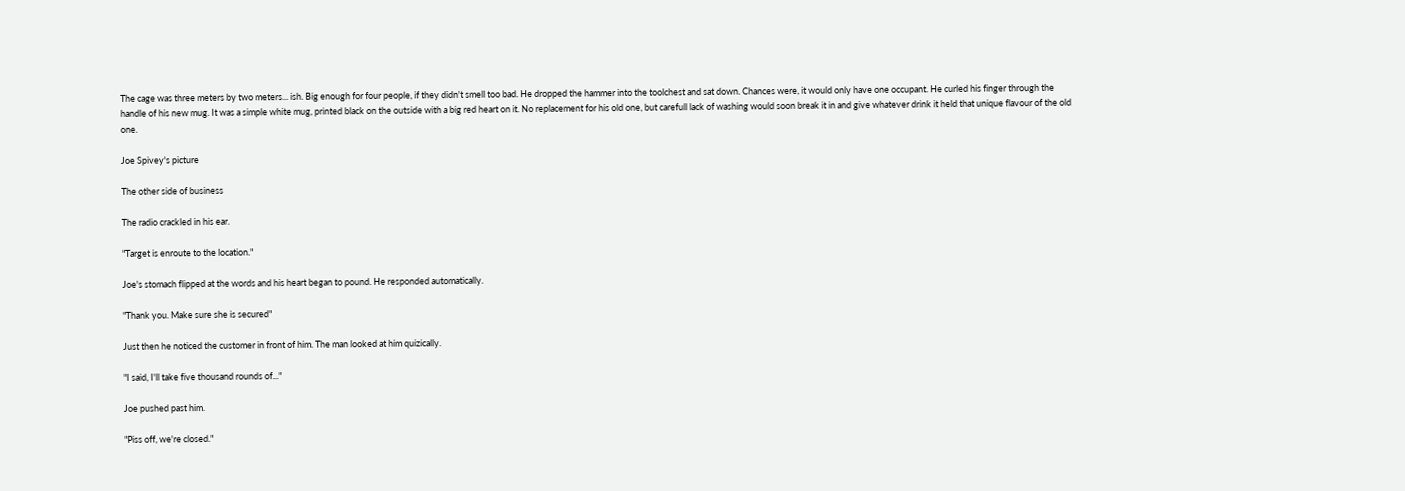The cage was three meters by two meters... ish. Big enough for four people, if they didn't smell too bad. He dropped the hammer into the toolchest and sat down. Chances were, it would only have one occupant. He curled his finger through the handle of his new mug. It was a simple white mug, printed black on the outside with a big red heart on it. No replacement for his old one, but carefull lack of washing would soon break it in and give whatever drink it held that unique flavour of the old one.

Joe Spivey's picture

The other side of business

The radio crackled in his ear.

"Target is enroute to the location."

Joe's stomach flipped at the words and his heart began to pound. He responded automatically.

"Thank you. Make sure she is secured"

Just then he noticed the customer in front of him. The man looked at him quizically.

"I said, I'll take five thousand rounds of..."

Joe pushed past him.

"Piss off, we're closed."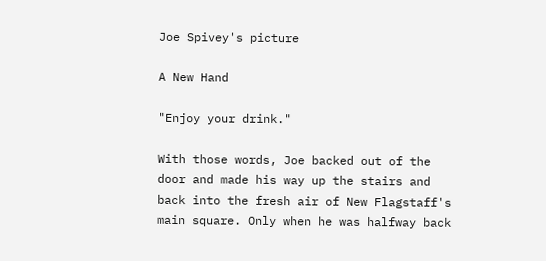Joe Spivey's picture

A New Hand

"Enjoy your drink."

With those words, Joe backed out of the door and made his way up the stairs and back into the fresh air of New Flagstaff's main square. Only when he was halfway back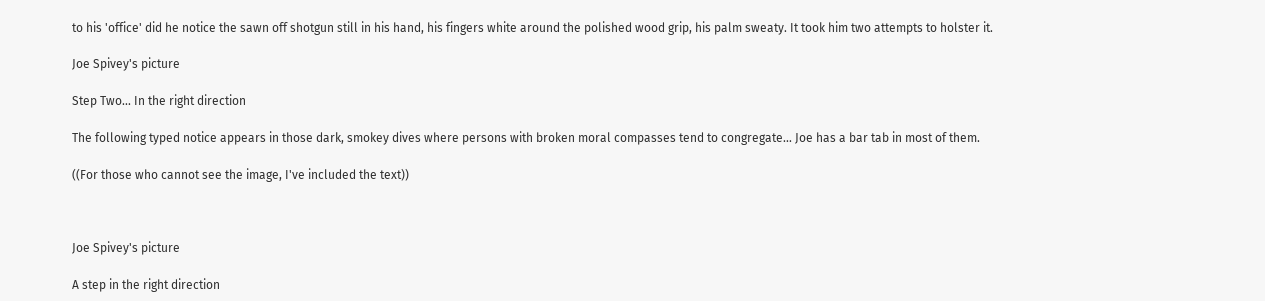to his 'office' did he notice the sawn off shotgun still in his hand, his fingers white around the polished wood grip, his palm sweaty. It took him two attempts to holster it.

Joe Spivey's picture

Step Two... In the right direction

The following typed notice appears in those dark, smokey dives where persons with broken moral compasses tend to congregate... Joe has a bar tab in most of them.

((For those who cannot see the image, I've included the text))



Joe Spivey's picture

A step in the right direction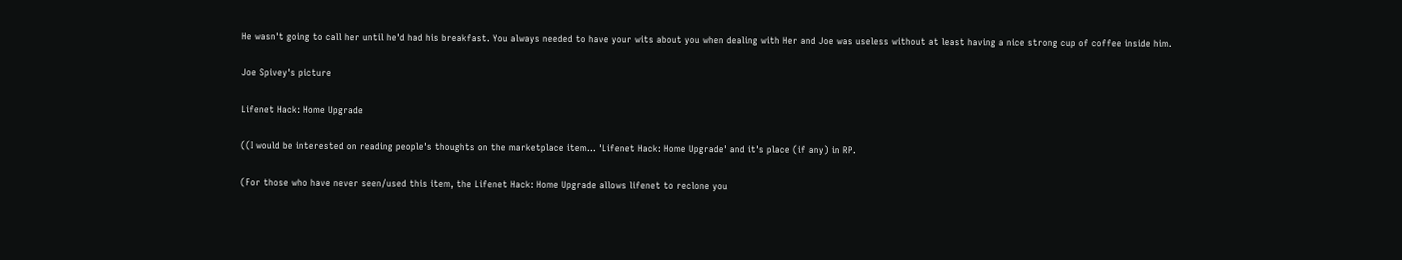He wasn't going to call her until he'd had his breakfast. You always needed to have your wits about you when dealing with Her and Joe was useless without at least having a nice strong cup of coffee inside him.

Joe Spivey's picture

Lifenet Hack: Home Upgrade

((I would be interested on reading people's thoughts on the marketplace item... 'Lifenet Hack: Home Upgrade' and it's place (if any) in RP.

(For those who have never seen/used this item, the Lifenet Hack: Home Upgrade allows lifenet to reclone you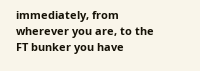immediately, from wherever you are, to the FT bunker you have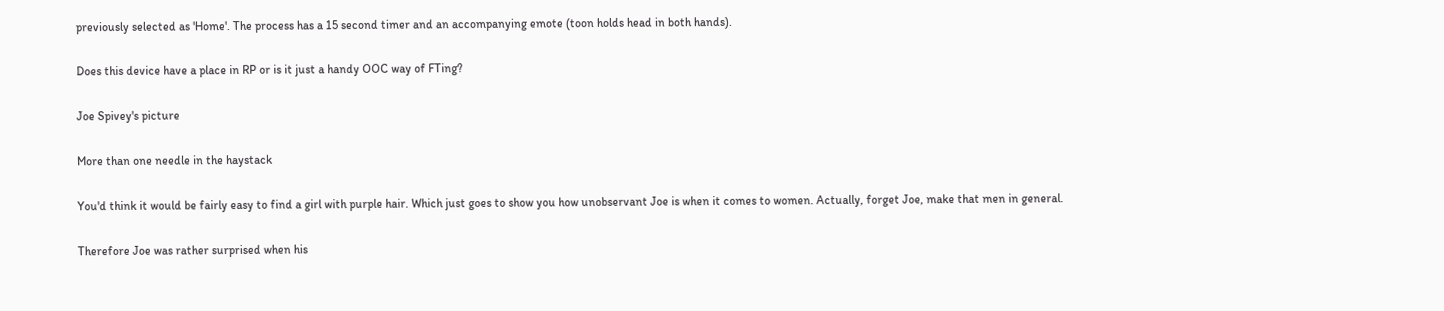previously selected as 'Home'. The process has a 15 second timer and an accompanying emote (toon holds head in both hands).

Does this device have a place in RP or is it just a handy OOC way of FTing?

Joe Spivey's picture

More than one needle in the haystack

You'd think it would be fairly easy to find a girl with purple hair. Which just goes to show you how unobservant Joe is when it comes to women. Actually, forget Joe, make that men in general.

Therefore Joe was rather surprised when his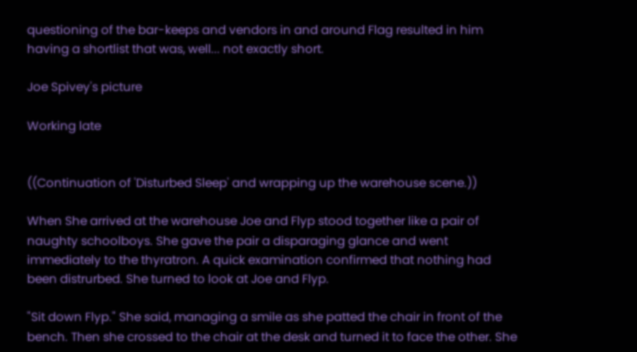questioning of the bar-keeps and vendors in and around Flag resulted in him having a shortlist that was, well... not exactly short.

Joe Spivey's picture

Working late


((Continuation of 'Disturbed Sleep' and wrapping up the warehouse scene.))

When She arrived at the warehouse Joe and Flyp stood together like a pair of naughty schoolboys. She gave the pair a disparaging glance and went immediately to the thyratron. A quick examination confirmed that nothing had been distrurbed. She turned to look at Joe and Flyp.

"Sit down Flyp." She said, managing a smile as she patted the chair in front of the bench. Then she crossed to the chair at the desk and turned it to face the other. She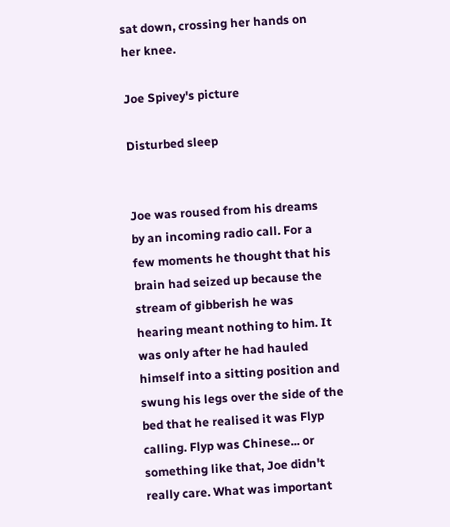sat down, crossing her hands on her knee.

Joe Spivey's picture

Disturbed sleep


Joe was roused from his dreams by an incoming radio call. For a few moments he thought that his brain had seized up because the stream of gibberish he was hearing meant nothing to him. It was only after he had hauled himself into a sitting position and swung his legs over the side of the bed that he realised it was Flyp calling. Flyp was Chinese... or something like that, Joe didn't really care. What was important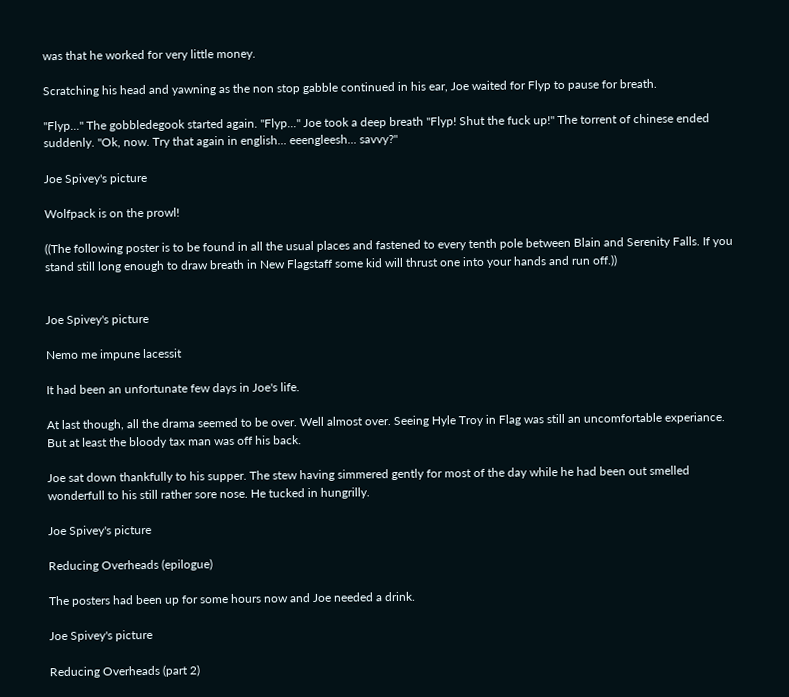was that he worked for very little money.

Scratching his head and yawning as the non stop gabble continued in his ear, Joe waited for Flyp to pause for breath.

"Flyp..." The gobbledegook started again. "Flyp..." Joe took a deep breath "Flyp! Shut the fuck up!" The torrent of chinese ended suddenly. "Ok, now. Try that again in english... eeengleesh... savvy?"

Joe Spivey's picture

Wolfpack is on the prowl!

((The following poster is to be found in all the usual places and fastened to every tenth pole between Blain and Serenity Falls. If you stand still long enough to draw breath in New Flagstaff some kid will thrust one into your hands and run off.))


Joe Spivey's picture

Nemo me impune lacessit

It had been an unfortunate few days in Joe's life.

At last though, all the drama seemed to be over. Well almost over. Seeing Hyle Troy in Flag was still an uncomfortable experiance. But at least the bloody tax man was off his back.

Joe sat down thankfully to his supper. The stew having simmered gently for most of the day while he had been out smelled wonderfull to his still rather sore nose. He tucked in hungrilly.

Joe Spivey's picture

Reducing Overheads (epilogue)

The posters had been up for some hours now and Joe needed a drink.

Joe Spivey's picture

Reducing Overheads (part 2)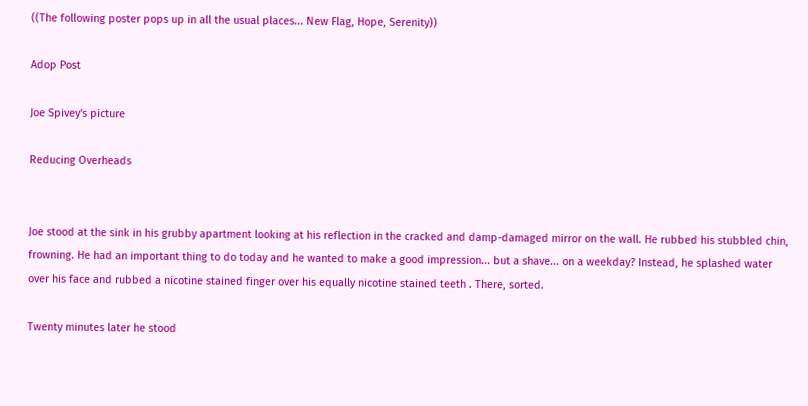((The following poster pops up in all the usual places... New Flag, Hope, Serenity))

Adop Post

Joe Spivey's picture

Reducing Overheads


Joe stood at the sink in his grubby apartment looking at his reflection in the cracked and damp-damaged mirror on the wall. He rubbed his stubbled chin, frowning. He had an important thing to do today and he wanted to make a good impression... but a shave... on a weekday? Instead, he splashed water over his face and rubbed a nicotine stained finger over his equally nicotine stained teeth . There, sorted.

Twenty minutes later he stood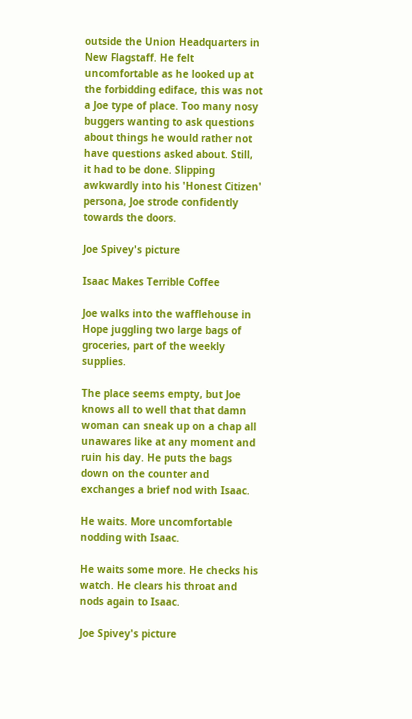outside the Union Headquarters in New Flagstaff. He felt uncomfortable as he looked up at the forbidding ediface, this was not a Joe type of place. Too many nosy buggers wanting to ask questions about things he would rather not have questions asked about. Still, it had to be done. Slipping awkwardly into his 'Honest Citizen' persona, Joe strode confidently towards the doors.

Joe Spivey's picture

Isaac Makes Terrible Coffee

Joe walks into the wafflehouse in Hope juggling two large bags of groceries, part of the weekly supplies.

The place seems empty, but Joe knows all to well that that damn woman can sneak up on a chap all unawares like at any moment and ruin his day. He puts the bags down on the counter and exchanges a brief nod with Isaac.

He waits. More uncomfortable nodding with Isaac.

He waits some more. He checks his watch. He clears his throat and nods again to Isaac.

Joe Spivey's picture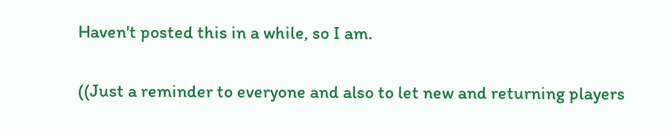Haven't posted this in a while, so I am.


((Just a reminder to everyone and also to let new and returning players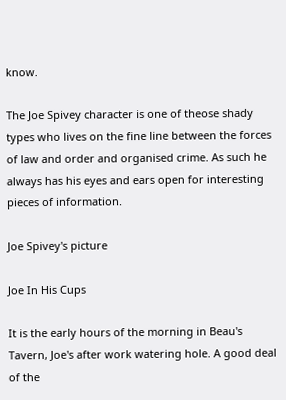know.

The Joe Spivey character is one of theose shady types who lives on the fine line between the forces of law and order and organised crime. As such he always has his eyes and ears open for interesting pieces of information.

Joe Spivey's picture

Joe In His Cups

It is the early hours of the morning in Beau's Tavern, Joe's after work watering hole. A good deal of the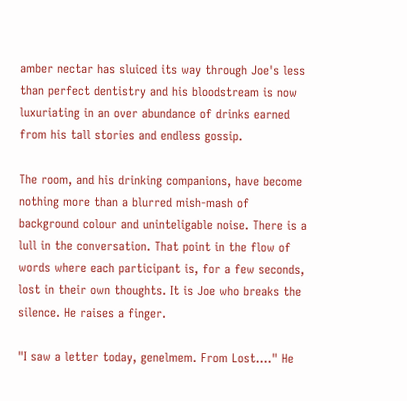amber nectar has sluiced its way through Joe's less than perfect dentistry and his bloodstream is now luxuriating in an over abundance of drinks earned from his tall stories and endless gossip.

The room, and his drinking companions, have become nothing more than a blurred mish-mash of background colour and uninteligable noise. There is a lull in the conversation. That point in the flow of words where each participant is, for a few seconds, lost in their own thoughts. It is Joe who breaks the silence. He raises a finger.

"I saw a letter today, genelmem. From Lost...." He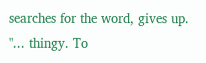searches for the word, gives up. "... thingy. To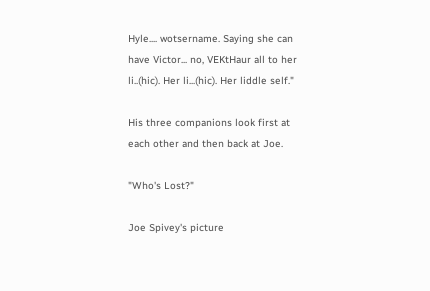Hyle.... wotsername. Saying she can have Victor... no, VEKtHaur all to her li..(hic). Her li...(hic). Her liddle self."

His three companions look first at each other and then back at Joe.

"Who's Lost?"

Joe Spivey's picture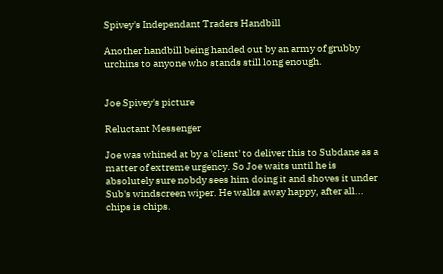Spivey's Independant Traders Handbill

Another handbill being handed out by an army of grubby urchins to anyone who stands still long enough.


Joe Spivey's picture

Reluctant Messenger

Joe was whined at by a 'client' to deliver this to Subdane as a matter of extreme urgency. So Joe waits until he is absolutely sure nobdy sees him doing it and shoves it under Sub's windscreen wiper. He walks away happy, after all... chips is chips.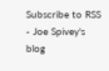Subscribe to RSS - Joe Spivey's blog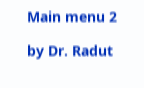Main menu 2

by Dr. Radut